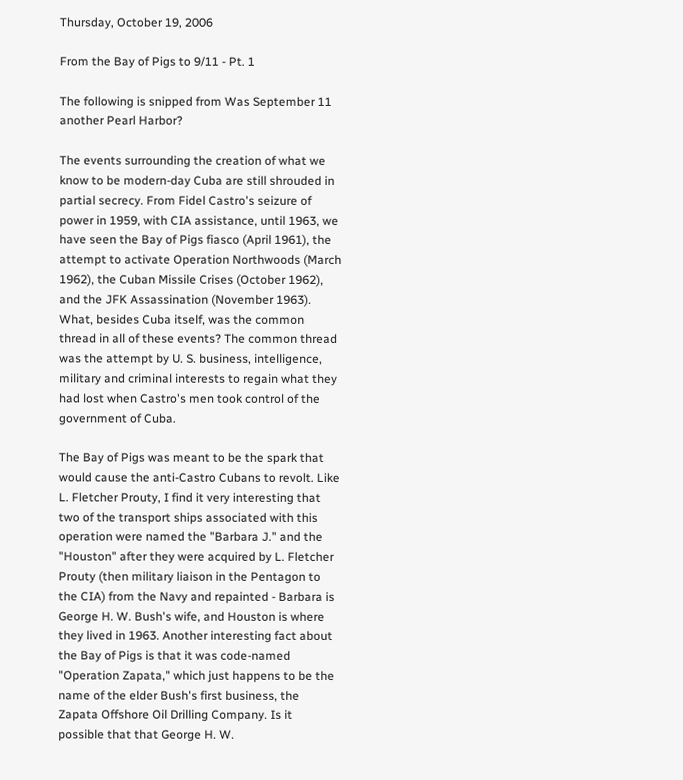Thursday, October 19, 2006

From the Bay of Pigs to 9/11 - Pt. 1

The following is snipped from Was September 11 another Pearl Harbor?

The events surrounding the creation of what we know to be modern-day Cuba are still shrouded in partial secrecy. From Fidel Castro's seizure of power in 1959, with CIA assistance, until 1963, we have seen the Bay of Pigs fiasco (April 1961), the attempt to activate Operation Northwoods (March 1962), the Cuban Missile Crises (October 1962), and the JFK Assassination (November 1963). What, besides Cuba itself, was the common thread in all of these events? The common thread was the attempt by U. S. business, intelligence, military and criminal interests to regain what they had lost when Castro's men took control of the government of Cuba.

The Bay of Pigs was meant to be the spark that would cause the anti-Castro Cubans to revolt. Like L. Fletcher Prouty, I find it very interesting that two of the transport ships associated with this operation were named the "Barbara J." and the "Houston" after they were acquired by L. Fletcher Prouty (then military liaison in the Pentagon to the CIA) from the Navy and repainted - Barbara is George H. W. Bush's wife, and Houston is where they lived in 1963. Another interesting fact about the Bay of Pigs is that it was code-named "Operation Zapata," which just happens to be the name of the elder Bush's first business, the Zapata Offshore Oil Drilling Company. Is it possible that that George H. W.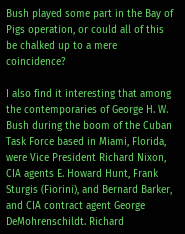Bush played some part in the Bay of Pigs operation, or could all of this be chalked up to a mere coincidence?

I also find it interesting that among the contemporaries of George H. W. Bush during the boom of the Cuban Task Force based in Miami, Florida, were Vice President Richard Nixon, CIA agents E. Howard Hunt, Frank Sturgis (Fiorini), and Bernard Barker, and CIA contract agent George DeMohrenschildt. Richard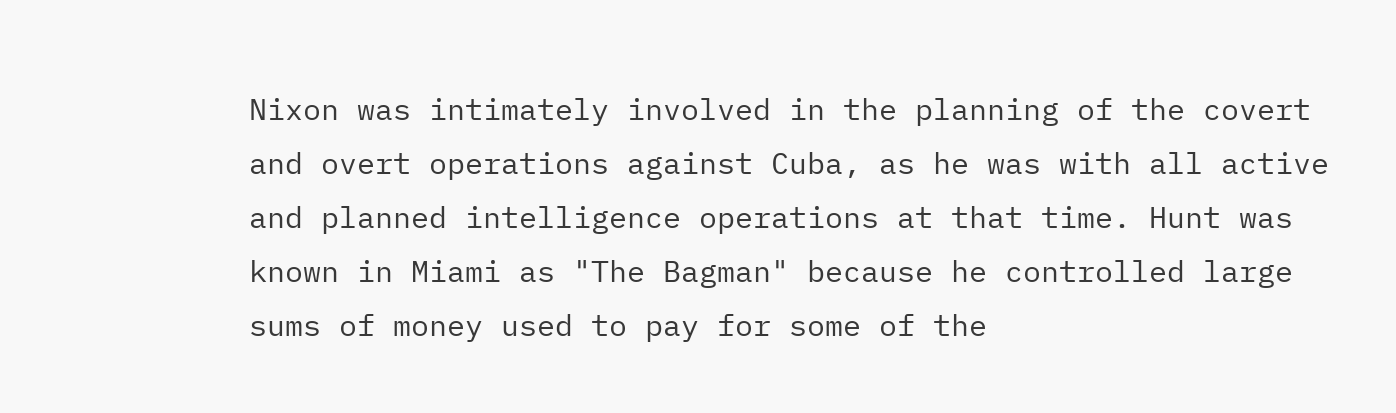Nixon was intimately involved in the planning of the covert and overt operations against Cuba, as he was with all active and planned intelligence operations at that time. Hunt was known in Miami as "The Bagman" because he controlled large sums of money used to pay for some of the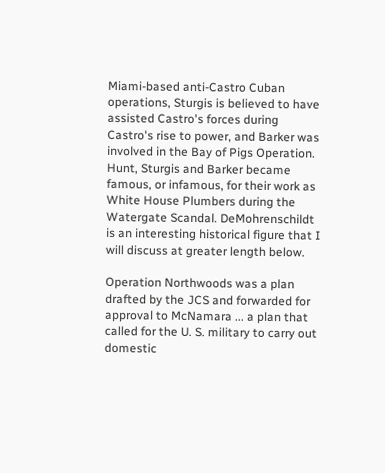Miami-based anti-Castro Cuban operations, Sturgis is believed to have assisted Castro's forces during Castro's rise to power, and Barker was involved in the Bay of Pigs Operation. Hunt, Sturgis and Barker became famous, or infamous, for their work as White House Plumbers during the Watergate Scandal. DeMohrenschildt is an interesting historical figure that I will discuss at greater length below.

Operation Northwoods was a plan drafted by the JCS and forwarded for approval to McNamara ... a plan that called for the U. S. military to carry out domestic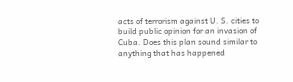acts of terrorism against U. S. cities to build public opinion for an invasion of Cuba. Does this plan sound similar to anything that has happened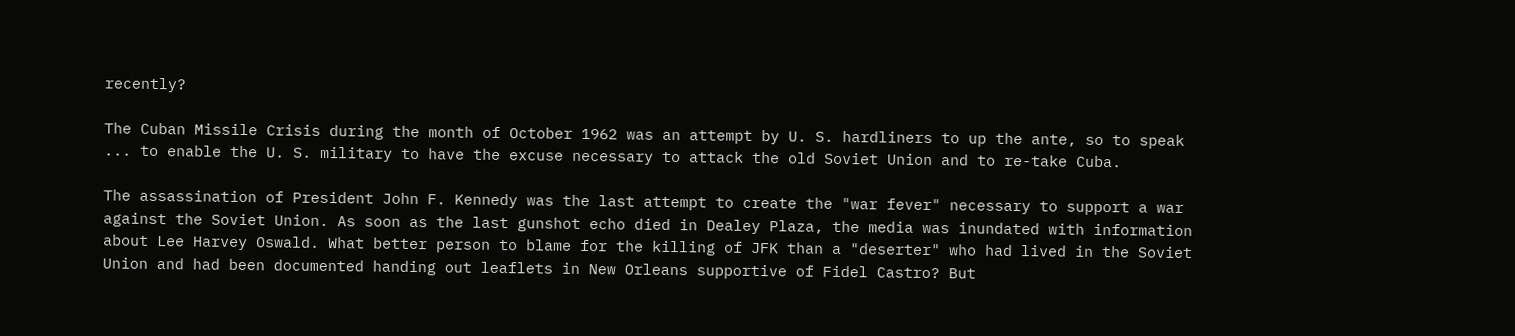recently?

The Cuban Missile Crisis during the month of October 1962 was an attempt by U. S. hardliners to up the ante, so to speak ... to enable the U. S. military to have the excuse necessary to attack the old Soviet Union and to re-take Cuba.

The assassination of President John F. Kennedy was the last attempt to create the "war fever" necessary to support a war against the Soviet Union. As soon as the last gunshot echo died in Dealey Plaza, the media was inundated with information about Lee Harvey Oswald. What better person to blame for the killing of JFK than a "deserter" who had lived in the Soviet Union and had been documented handing out leaflets in New Orleans supportive of Fidel Castro? But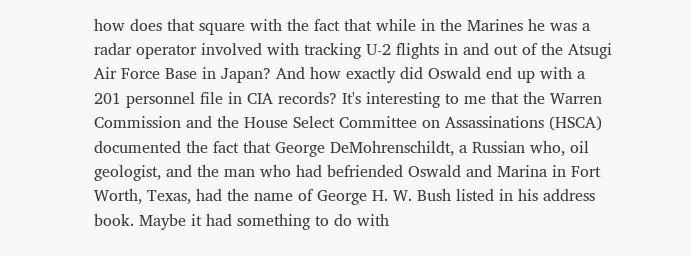how does that square with the fact that while in the Marines he was a radar operator involved with tracking U-2 flights in and out of the Atsugi Air Force Base in Japan? And how exactly did Oswald end up with a 201 personnel file in CIA records? It's interesting to me that the Warren Commission and the House Select Committee on Assassinations (HSCA) documented the fact that George DeMohrenschildt, a Russian who, oil geologist, and the man who had befriended Oswald and Marina in Fort Worth, Texas, had the name of George H. W. Bush listed in his address book. Maybe it had something to do with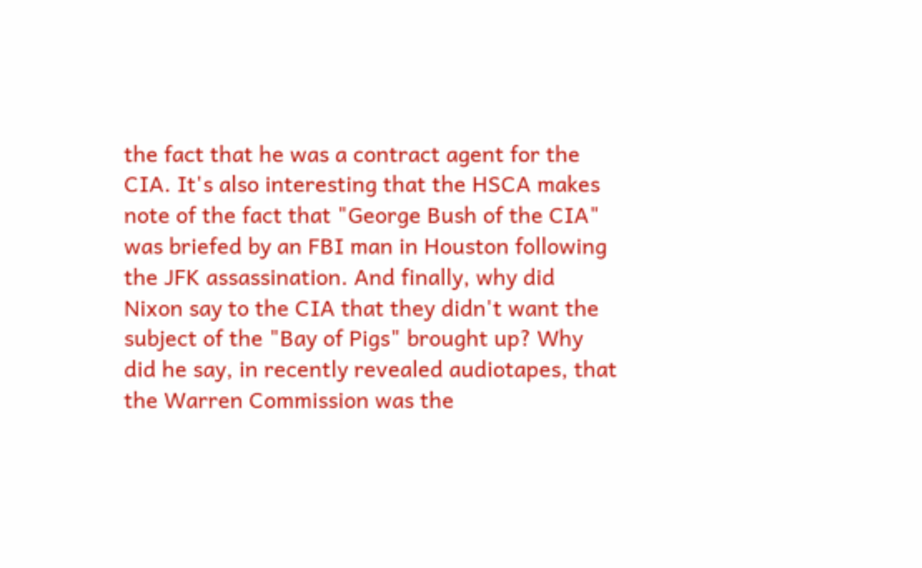the fact that he was a contract agent for the CIA. It's also interesting that the HSCA makes note of the fact that "George Bush of the CIA" was briefed by an FBI man in Houston following the JFK assassination. And finally, why did Nixon say to the CIA that they didn't want the subject of the "Bay of Pigs" brought up? Why did he say, in recently revealed audiotapes, that the Warren Commission was the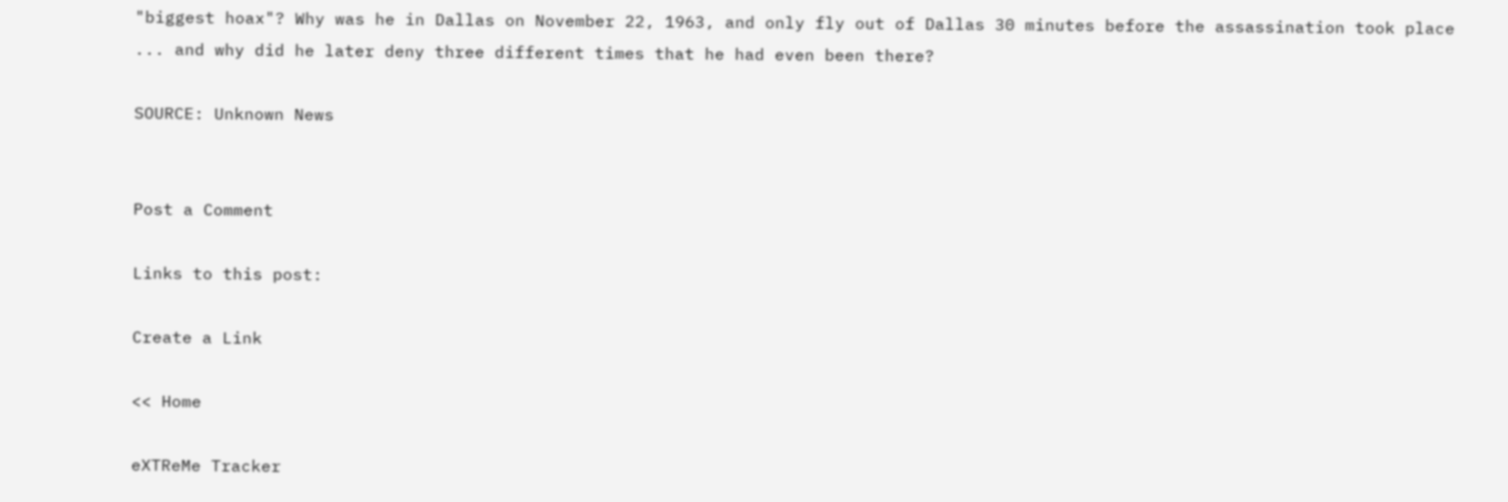"biggest hoax"? Why was he in Dallas on November 22, 1963, and only fly out of Dallas 30 minutes before the assassination took place ... and why did he later deny three different times that he had even been there?

SOURCE: Unknown News


Post a Comment

Links to this post:

Create a Link

<< Home

eXTReMe Tracker